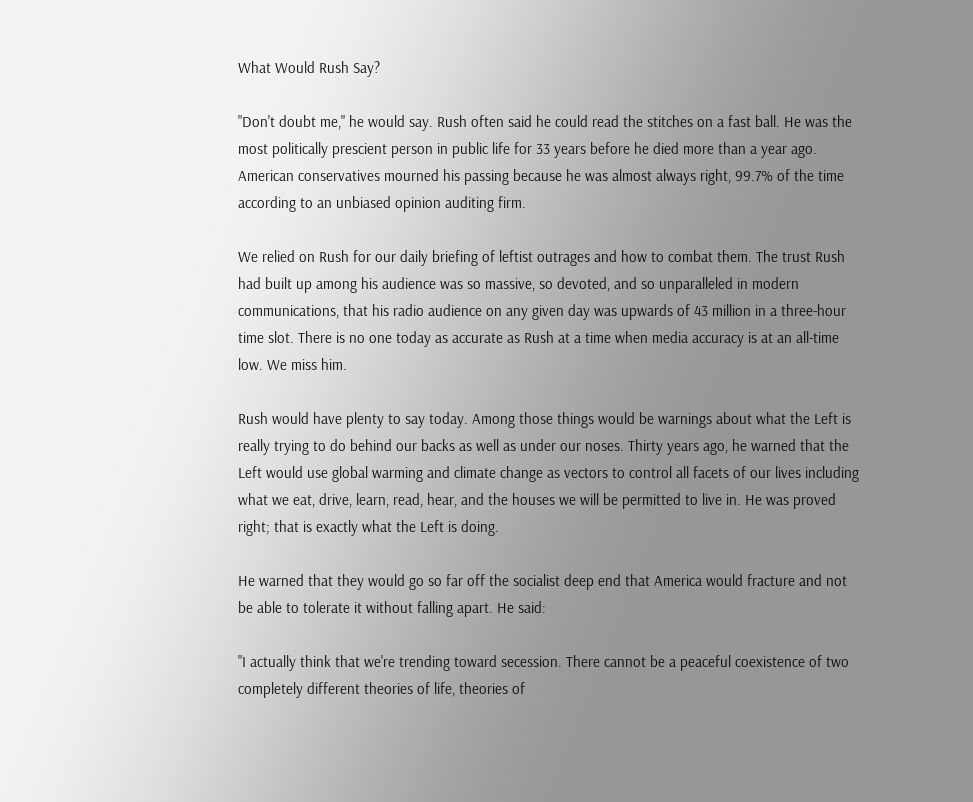What Would Rush Say?

"Don't doubt me," he would say. Rush often said he could read the stitches on a fast ball. He was the most politically prescient person in public life for 33 years before he died more than a year ago. American conservatives mourned his passing because he was almost always right, 99.7% of the time according to an unbiased opinion auditing firm.

We relied on Rush for our daily briefing of leftist outrages and how to combat them. The trust Rush had built up among his audience was so massive, so devoted, and so unparalleled in modern communications, that his radio audience on any given day was upwards of 43 million in a three-hour time slot. There is no one today as accurate as Rush at a time when media accuracy is at an all-time low. We miss him.

Rush would have plenty to say today. Among those things would be warnings about what the Left is really trying to do behind our backs as well as under our noses. Thirty years ago, he warned that the Left would use global warming and climate change as vectors to control all facets of our lives including what we eat, drive, learn, read, hear, and the houses we will be permitted to live in. He was proved right; that is exactly what the Left is doing.

He warned that they would go so far off the socialist deep end that America would fracture and not be able to tolerate it without falling apart. He said:

"I actually think that we're trending toward secession. There cannot be a peaceful coexistence of two completely different theories of life, theories of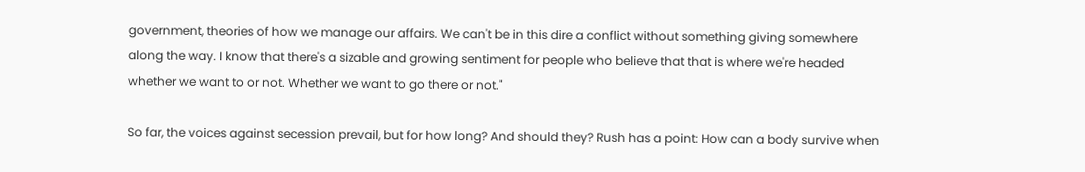government, theories of how we manage our affairs. We can't be in this dire a conflict without something giving somewhere along the way. I know that there's a sizable and growing sentiment for people who believe that that is where we're headed whether we want to or not. Whether we want to go there or not."

So far, the voices against secession prevail, but for how long? And should they? Rush has a point: How can a body survive when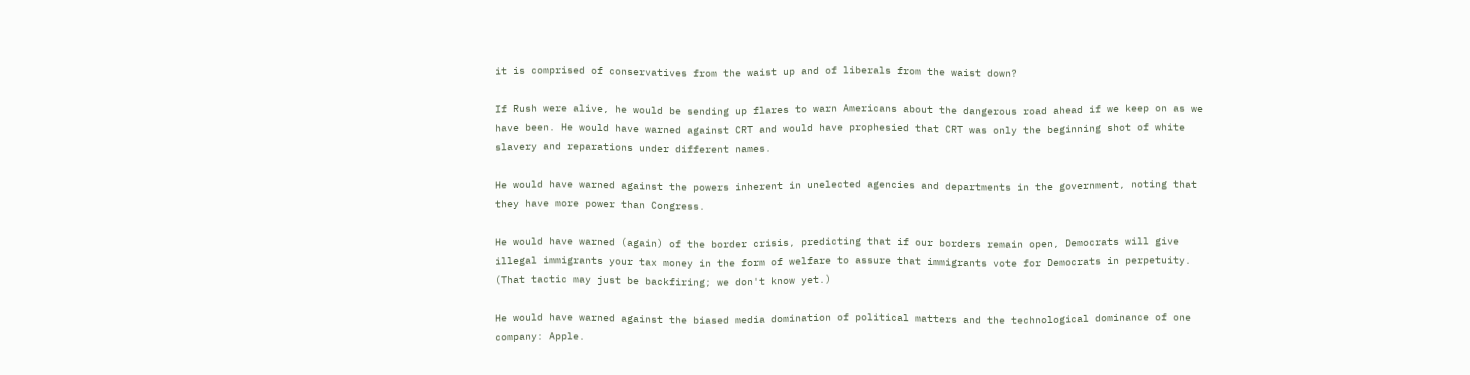it is comprised of conservatives from the waist up and of liberals from the waist down?

If Rush were alive, he would be sending up flares to warn Americans about the dangerous road ahead if we keep on as we have been. He would have warned against CRT and would have prophesied that CRT was only the beginning shot of white slavery and reparations under different names.

He would have warned against the powers inherent in unelected agencies and departments in the government, noting that they have more power than Congress.

He would have warned (again) of the border crisis, predicting that if our borders remain open, Democrats will give illegal immigrants your tax money in the form of welfare to assure that immigrants vote for Democrats in perpetuity. (That tactic may just be backfiring; we don't know yet.)

He would have warned against the biased media domination of political matters and the technological dominance of one company: Apple.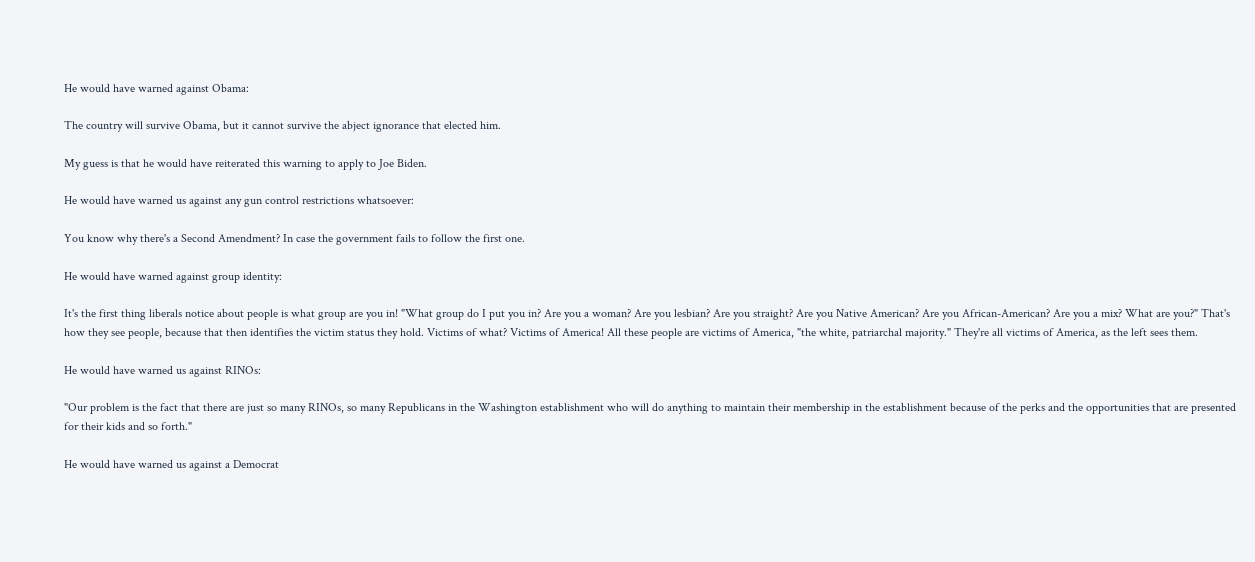He would have warned against Obama:

The country will survive Obama, but it cannot survive the abject ignorance that elected him.

My guess is that he would have reiterated this warning to apply to Joe Biden.

He would have warned us against any gun control restrictions whatsoever:

You know why there's a Second Amendment? In case the government fails to follow the first one.

He would have warned against group identity:

It's the first thing liberals notice about people is what group are you in! "What group do I put you in? Are you a woman? Are you lesbian? Are you straight? Are you Native American? Are you African-American? Are you a mix? What are you?" That's how they see people, because that then identifies the victim status they hold. Victims of what? Victims of America! All these people are victims of America, "the white, patriarchal majority." They're all victims of America, as the left sees them.

He would have warned us against RINOs:

"Our problem is the fact that there are just so many RINOs, so many Republicans in the Washington establishment who will do anything to maintain their membership in the establishment because of the perks and the opportunities that are presented for their kids and so forth."

He would have warned us against a Democrat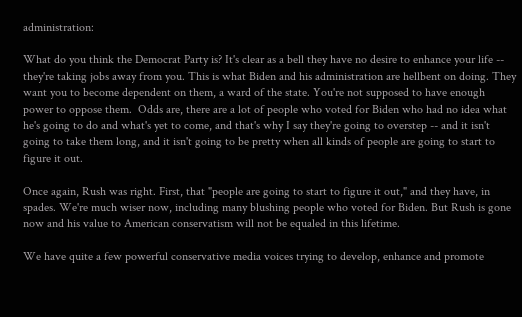administration:

What do you think the Democrat Party is? It's clear as a bell they have no desire to enhance your life -- they're taking jobs away from you. This is what Biden and his administration are hellbent on doing. They want you to become dependent on them, a ward of the state. You're not supposed to have enough power to oppose them.  Odds are, there are a lot of people who voted for Biden who had no idea what he's going to do and what's yet to come, and that's why I say they're going to overstep -- and it isn't going to take them long, and it isn't going to be pretty when all kinds of people are going to start to figure it out.

Once again, Rush was right. First, that "people are going to start to figure it out," and they have, in spades. We're much wiser now, including many blushing people who voted for Biden. But Rush is gone now and his value to American conservatism will not be equaled in this lifetime.

We have quite a few powerful conservative media voices trying to develop, enhance and promote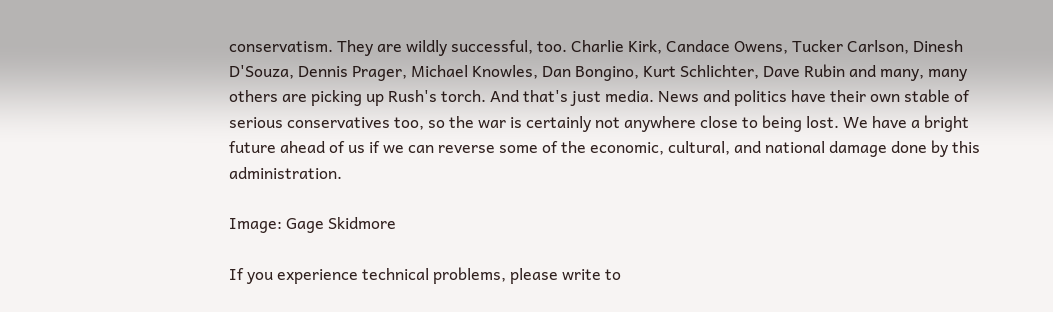conservatism. They are wildly successful, too. Charlie Kirk, Candace Owens, Tucker Carlson, Dinesh D'Souza, Dennis Prager, Michael Knowles, Dan Bongino, Kurt Schlichter, Dave Rubin and many, many others are picking up Rush's torch. And that's just media. News and politics have their own stable of serious conservatives too, so the war is certainly not anywhere close to being lost. We have a bright future ahead of us if we can reverse some of the economic, cultural, and national damage done by this administration.

Image: Gage Skidmore

If you experience technical problems, please write to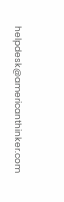helpdesk@americanthinker.com